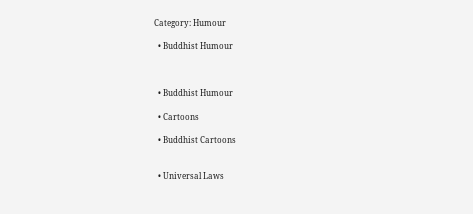Category: Humour

  • Buddhist Humour



  • Buddhist Humour

  • Cartoons

  • Buddhist Cartoons


  • Universal Laws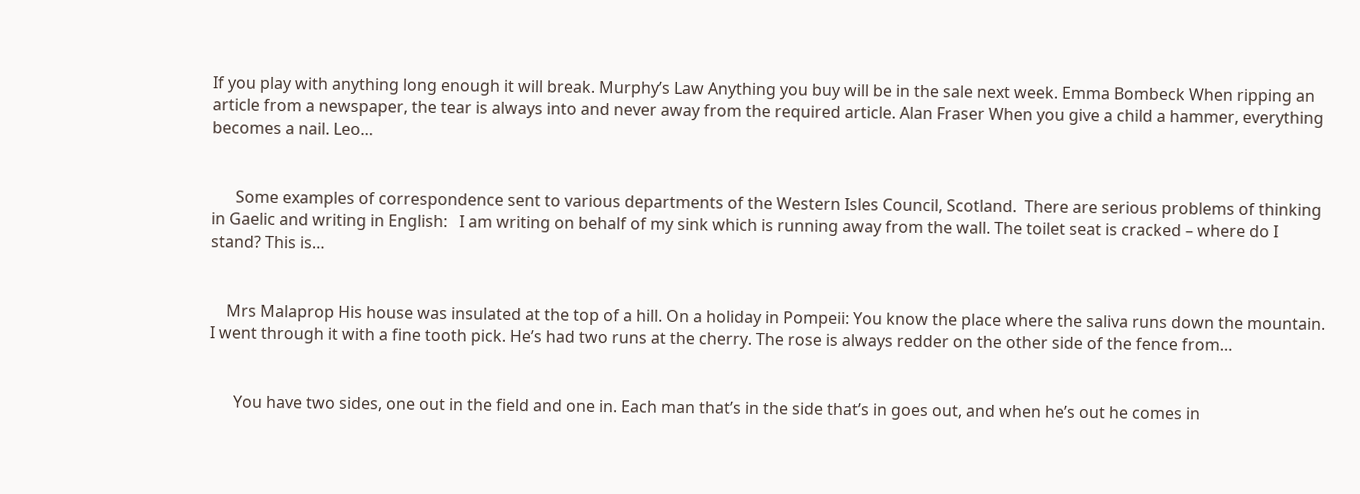If you play with anything long enough it will break. Murphy’s Law Anything you buy will be in the sale next week. Emma Bombeck When ripping an article from a newspaper, the tear is always into and never away from the required article. Alan Fraser When you give a child a hammer, everything becomes a nail. Leo…


      Some examples of correspondence sent to various departments of the Western Isles Council, Scotland.  There are serious problems of thinking in Gaelic and writing in English:   I am writing on behalf of my sink which is running away from the wall. The toilet seat is cracked – where do I stand? This is…


    Mrs Malaprop His house was insulated at the top of a hill. On a holiday in Pompeii: You know the place where the saliva runs down the mountain. I went through it with a fine tooth pick. He’s had two runs at the cherry. The rose is always redder on the other side of the fence from…


      You have two sides, one out in the field and one in. Each man that’s in the side that’s in goes out, and when he’s out he comes in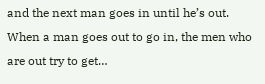and the next man goes in until he’s out. When a man goes out to go in, the men who are out try to get…